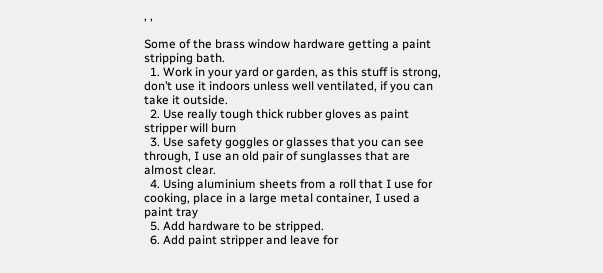, ,

Some of the brass window hardware getting a paint stripping bath.
  1. Work in your yard or garden, as this stuff is strong, don’t use it indoors unless well ventilated, if you can take it outside.
  2. Use really tough thick rubber gloves as paint stripper will burn
  3. Use safety goggles or glasses that you can see through, I use an old pair of sunglasses that are almost clear.
  4. Using aluminium sheets from a roll that I use for cooking, place in a large metal container, I used a paint tray
  5. Add hardware to be stripped.
  6. Add paint stripper and leave for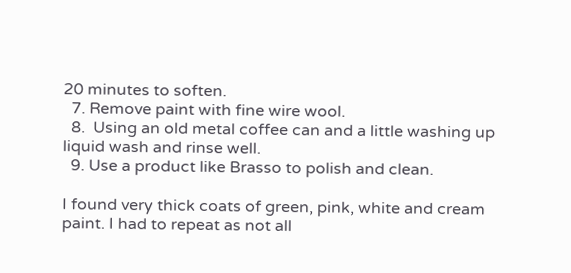20 minutes to soften.
  7. Remove paint with fine wire wool.
  8.  Using an old metal coffee can and a little washing up liquid wash and rinse well.
  9. Use a product like Brasso to polish and clean.

I found very thick coats of green, pink, white and cream paint. I had to repeat as not all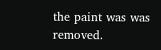the paint was was removed.